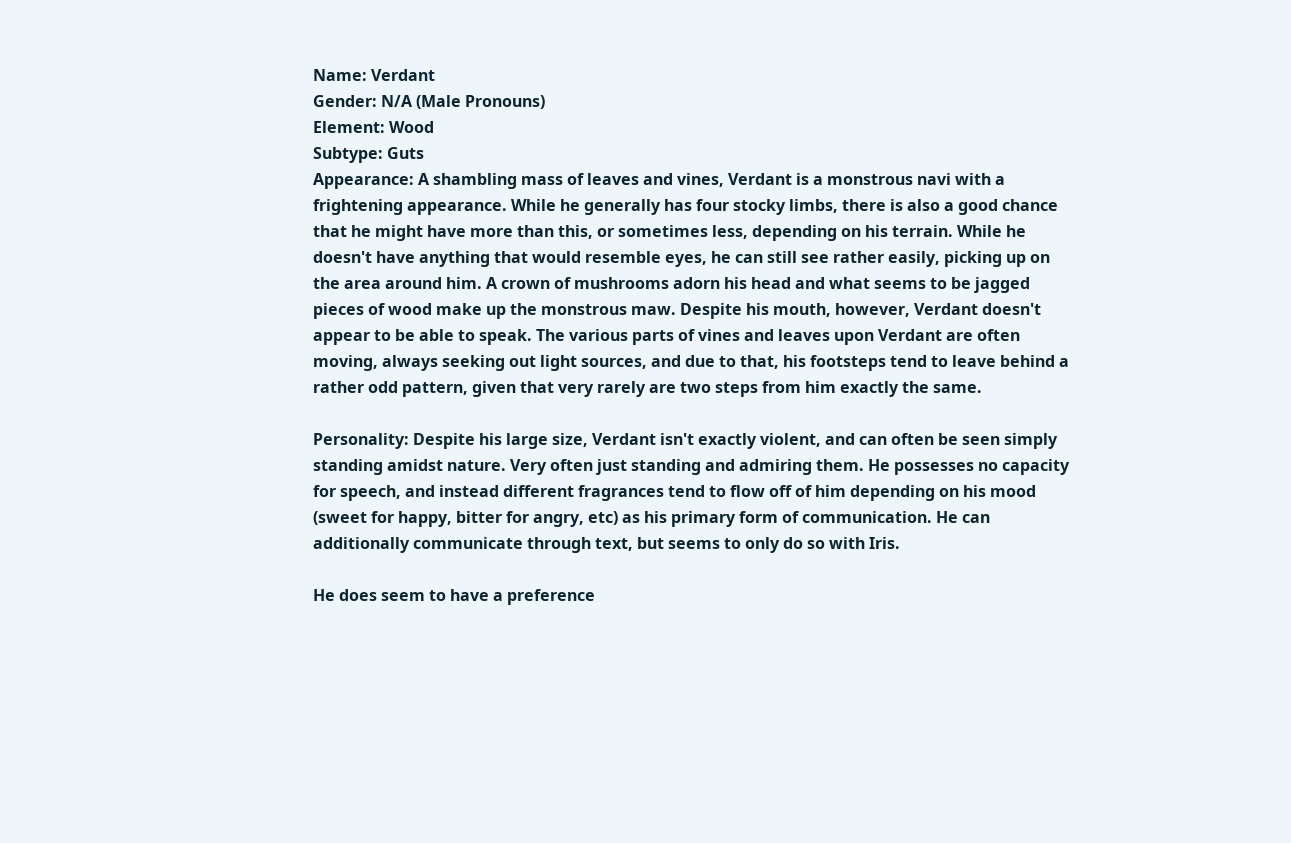Name: Verdant
Gender: N/A (Male Pronouns)
Element: Wood
Subtype: Guts
Appearance: A shambling mass of leaves and vines, Verdant is a monstrous navi with a frightening appearance. While he generally has four stocky limbs, there is also a good chance that he might have more than this, or sometimes less, depending on his terrain. While he doesn't have anything that would resemble eyes, he can still see rather easily, picking up on the area around him. A crown of mushrooms adorn his head and what seems to be jagged pieces of wood make up the monstrous maw. Despite his mouth, however, Verdant doesn't appear to be able to speak. The various parts of vines and leaves upon Verdant are often moving, always seeking out light sources, and due to that, his footsteps tend to leave behind a rather odd pattern, given that very rarely are two steps from him exactly the same.

Personality: Despite his large size, Verdant isn't exactly violent, and can often be seen simply standing amidst nature. Very often just standing and admiring them. He possesses no capacity for speech, and instead different fragrances tend to flow off of him depending on his mood (sweet for happy, bitter for angry, etc) as his primary form of communication. He can additionally communicate through text, but seems to only do so with Iris.

He does seem to have a preference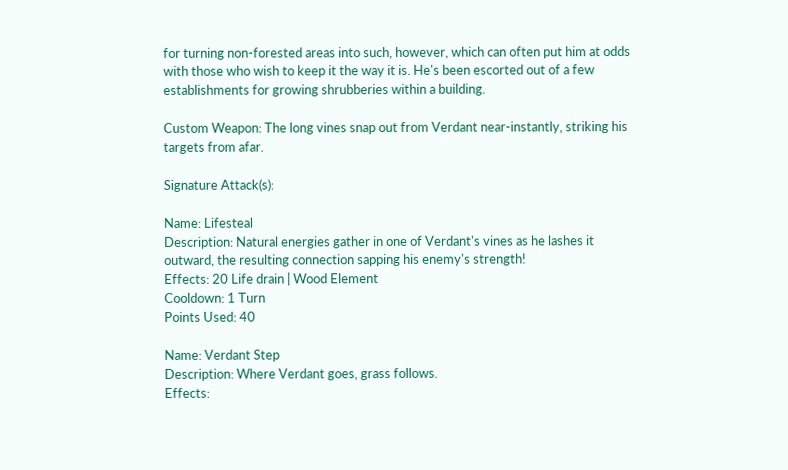for turning non-forested areas into such, however, which can often put him at odds with those who wish to keep it the way it is. He's been escorted out of a few establishments for growing shrubberies within a building.

Custom Weapon: The long vines snap out from Verdant near-instantly, striking his targets from afar.

Signature Attack(s):

Name: Lifesteal
Description: Natural energies gather in one of Verdant's vines as he lashes it outward, the resulting connection sapping his enemy's strength!
Effects: 20 Life drain | Wood Element
Cooldown: 1 Turn
Points Used: 40

Name: Verdant Step
Description: Where Verdant goes, grass follows.
Effects: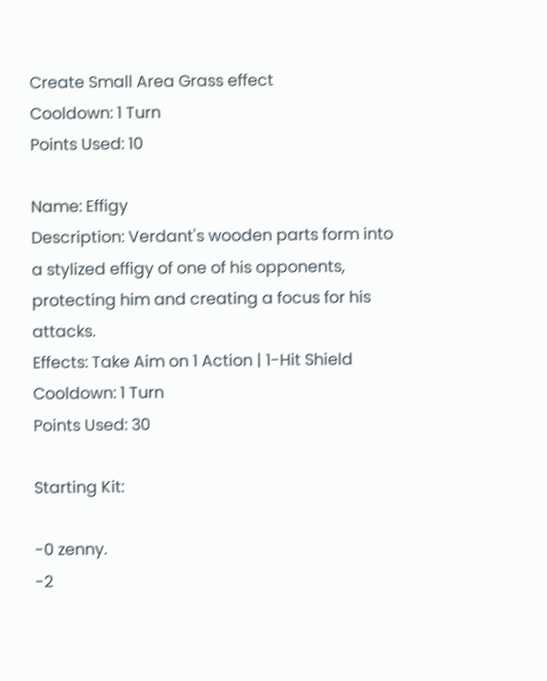Create Small Area Grass effect
Cooldown: 1 Turn
Points Used: 10

Name: Effigy
Description: Verdant's wooden parts form into a stylized effigy of one of his opponents, protecting him and creating a focus for his attacks.
Effects: Take Aim on 1 Action | 1-Hit Shield
Cooldown: 1 Turn
Points Used: 30

Starting Kit:

-0 zenny.
-2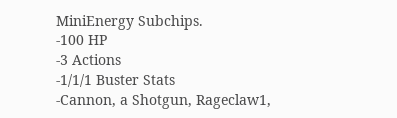MiniEnergy Subchips.
-100 HP
-3 Actions
-1/1/1 Buster Stats
-Cannon, a Shotgun, Rageclaw1,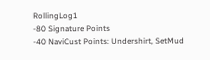RollingLog1
-80 Signature Points
-40 NaviCust Points: Undershirt, SetMud